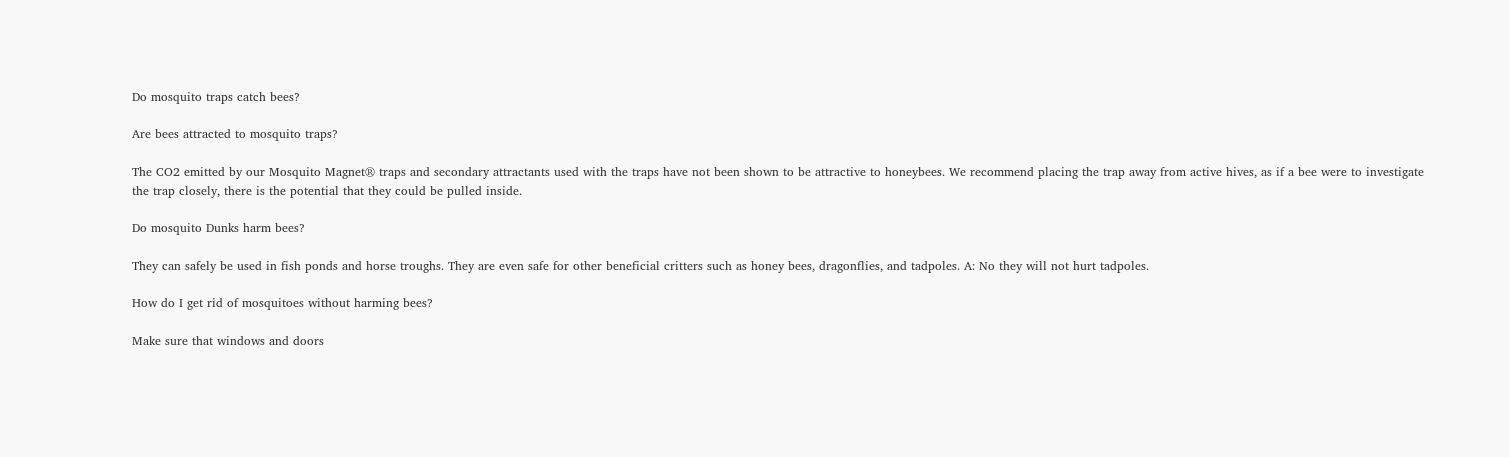Do mosquito traps catch bees?

Are bees attracted to mosquito traps?

The CO2 emitted by our Mosquito Magnet® traps and secondary attractants used with the traps have not been shown to be attractive to honeybees. We recommend placing the trap away from active hives, as if a bee were to investigate the trap closely, there is the potential that they could be pulled inside.

Do mosquito Dunks harm bees?

They can safely be used in fish ponds and horse troughs. They are even safe for other beneficial critters such as honey bees, dragonflies, and tadpoles. A: No they will not hurt tadpoles.

How do I get rid of mosquitoes without harming bees?

Make sure that windows and doors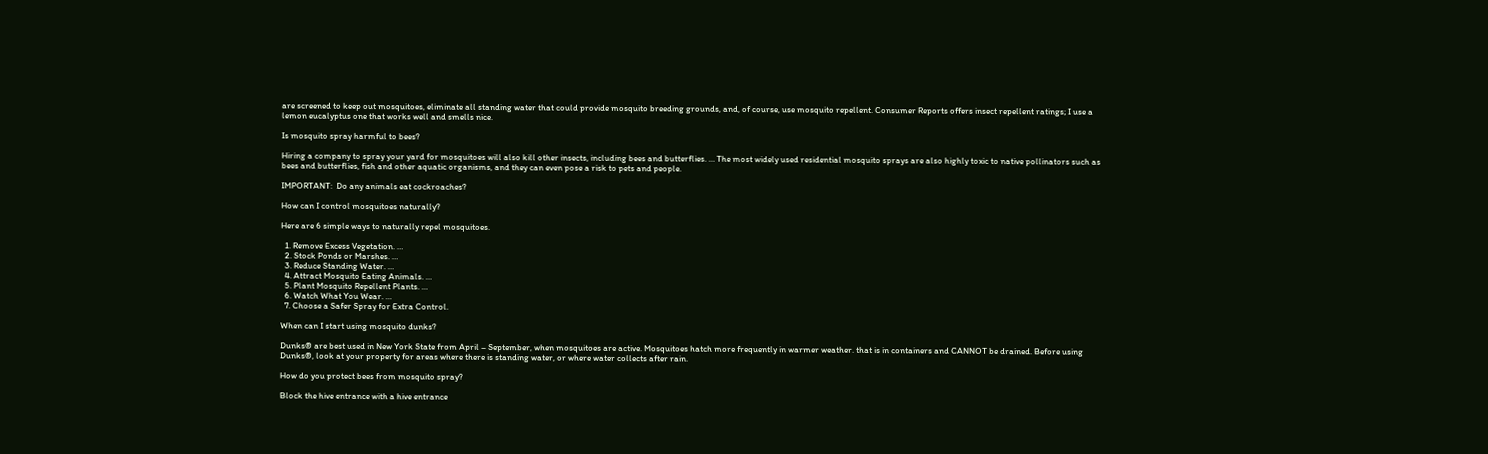are screened to keep out mosquitoes, eliminate all standing water that could provide mosquito breeding grounds, and, of course, use mosquito repellent. Consumer Reports offers insect repellent ratings; I use a lemon eucalyptus one that works well and smells nice.

Is mosquito spray harmful to bees?

Hiring a company to spray your yard for mosquitoes will also kill other insects, including bees and butterflies. … The most widely used residential mosquito sprays are also highly toxic to native pollinators such as bees and butterflies, fish and other aquatic organisms, and they can even pose a risk to pets and people.

IMPORTANT:  Do any animals eat cockroaches?

How can I control mosquitoes naturally?

Here are 6 simple ways to naturally repel mosquitoes.

  1. Remove Excess Vegetation. …
  2. Stock Ponds or Marshes. …
  3. Reduce Standing Water. …
  4. Attract Mosquito Eating Animals. …
  5. Plant Mosquito Repellent Plants. …
  6. Watch What You Wear. …
  7. Choose a Safer Spray for Extra Control.

When can I start using mosquito dunks?

Dunks® are best used in New York State from April – September, when mosquitoes are active. Mosquitoes hatch more frequently in warmer weather. that is in containers and CANNOT be drained. Before using Dunks®, look at your property for areas where there is standing water, or where water collects after rain.

How do you protect bees from mosquito spray?

Block the hive entrance with a hive entrance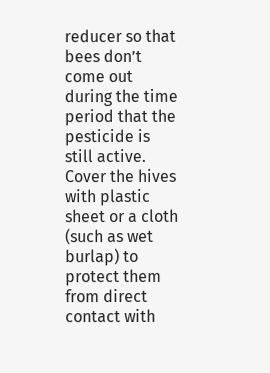reducer so that bees don’t come out during the time period that the pesticide is still active. Cover the hives with plastic sheet or a cloth (such as wet burlap) to protect them from direct contact with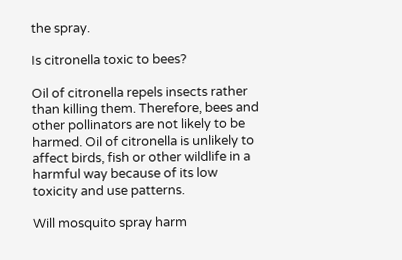the spray.

Is citronella toxic to bees?

Oil of citronella repels insects rather than killing them. Therefore, bees and other pollinators are not likely to be harmed. Oil of citronella is unlikely to affect birds, fish or other wildlife in a harmful way because of its low toxicity and use patterns.

Will mosquito spray harm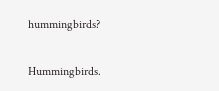hummingbirds?

Hummingbirds.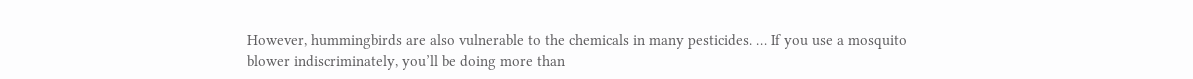However, hummingbirds are also vulnerable to the chemicals in many pesticides. … If you use a mosquito blower indiscriminately, you’ll be doing more than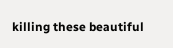killing these beautiful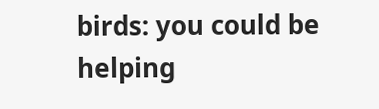birds: you could be helping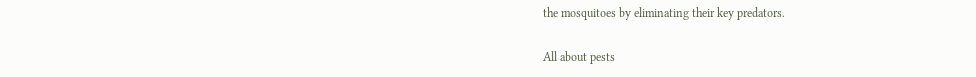the mosquitoes by eliminating their key predators.

All about pests